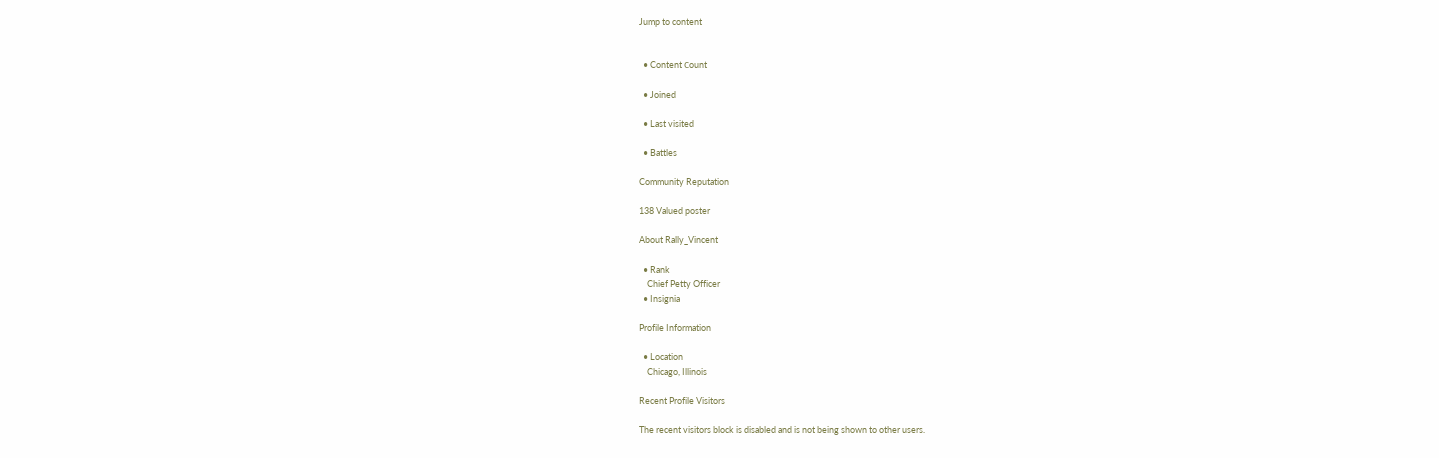Jump to content


  • Content Сount

  • Joined

  • Last visited

  • Battles

Community Reputation

138 Valued poster

About Rally_Vincent

  • Rank
    Chief Petty Officer
  • Insignia

Profile Information

  • Location
    Chicago, Illinois

Recent Profile Visitors

The recent visitors block is disabled and is not being shown to other users.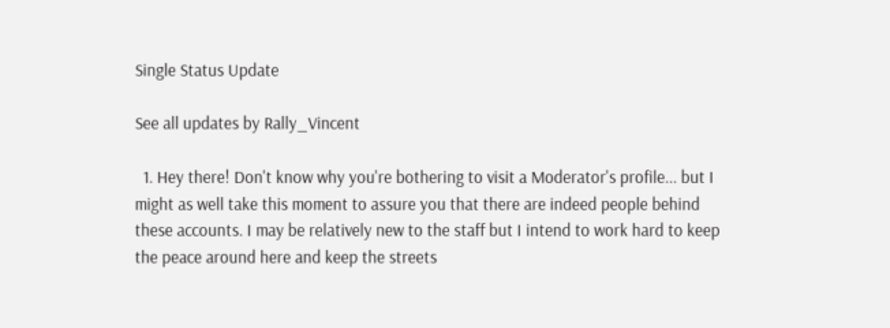Single Status Update

See all updates by Rally_Vincent

  1. Hey there! Don't know why you're bothering to visit a Moderator's profile... but I might as well take this moment to assure you that there are indeed people behind these accounts. I may be relatively new to the staff but I intend to work hard to keep the peace around here and keep the streets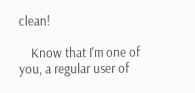clean!

    Know that I'm one of you, a regular user of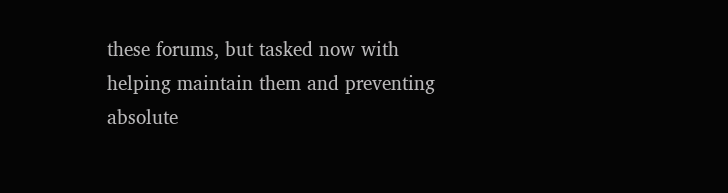these forums, but tasked now with helping maintain them and preventing absolute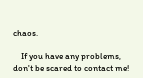chaos.

    If you have any problems, don't be scared to contact me!